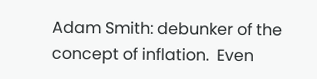Adam Smith: debunker of the concept of inflation.  Even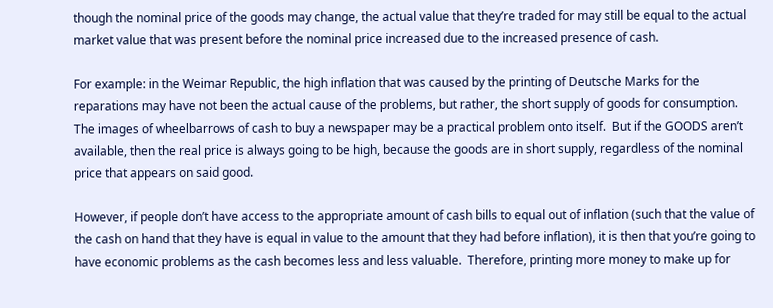though the nominal price of the goods may change, the actual value that they’re traded for may still be equal to the actual market value that was present before the nominal price increased due to the increased presence of cash.

For example: in the Weimar Republic, the high inflation that was caused by the printing of Deutsche Marks for the reparations may have not been the actual cause of the problems, but rather, the short supply of goods for consumption.  The images of wheelbarrows of cash to buy a newspaper may be a practical problem onto itself.  But if the GOODS aren’t available, then the real price is always going to be high, because the goods are in short supply, regardless of the nominal price that appears on said good.

However, if people don’t have access to the appropriate amount of cash bills to equal out of inflation (such that the value of the cash on hand that they have is equal in value to the amount that they had before inflation), it is then that you’re going to have economic problems as the cash becomes less and less valuable.  Therefore, printing more money to make up for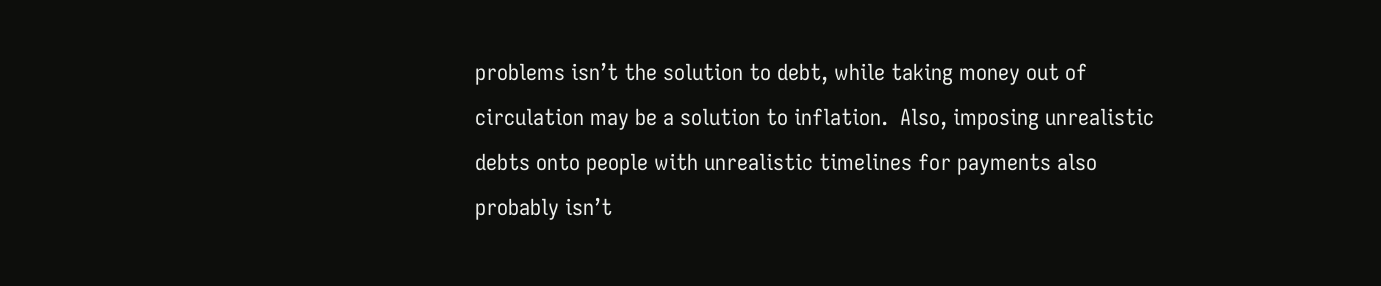problems isn’t the solution to debt, while taking money out of circulation may be a solution to inflation.  Also, imposing unrealistic debts onto people with unrealistic timelines for payments also probably isn’t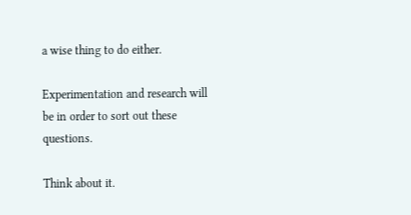a wise thing to do either.

Experimentation and research will be in order to sort out these questions.

Think about it.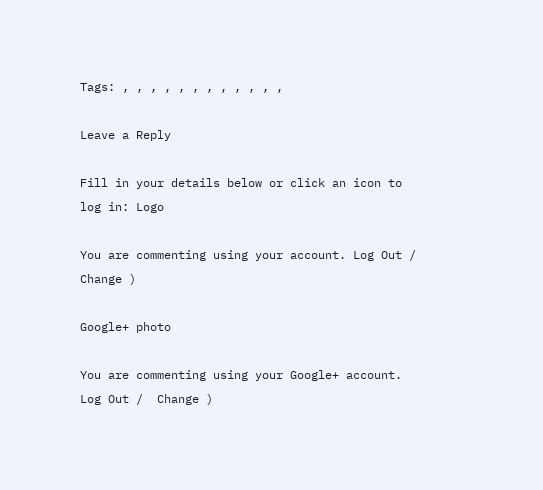Tags: , , , , , , , , , , , ,

Leave a Reply

Fill in your details below or click an icon to log in: Logo

You are commenting using your account. Log Out /  Change )

Google+ photo

You are commenting using your Google+ account. Log Out /  Change )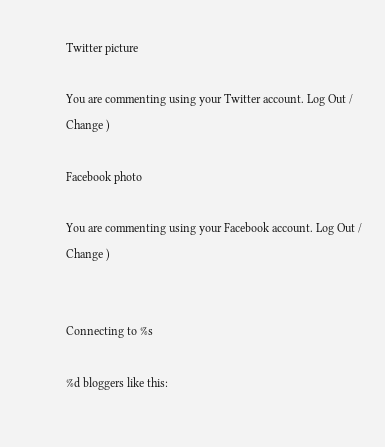Twitter picture

You are commenting using your Twitter account. Log Out /  Change )

Facebook photo

You are commenting using your Facebook account. Log Out /  Change )


Connecting to %s

%d bloggers like this: